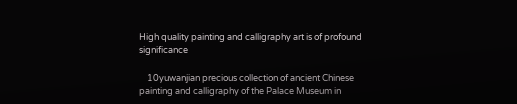High quality painting and calligraphy art is of profound significance

    10yuwanjian precious collection of ancient Chinese painting and calligraphy of the Palace Museum in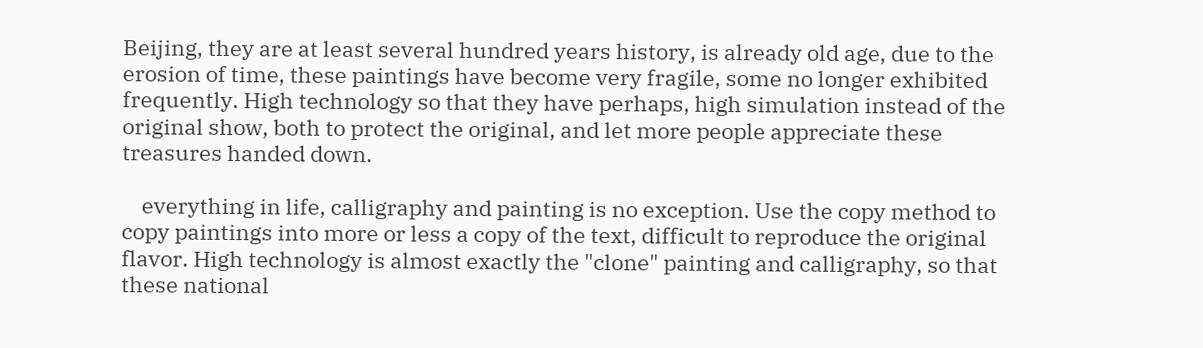Beijing, they are at least several hundred years history, is already old age, due to the erosion of time, these paintings have become very fragile, some no longer exhibited frequently. High technology so that they have perhaps, high simulation instead of the original show, both to protect the original, and let more people appreciate these treasures handed down.

    everything in life, calligraphy and painting is no exception. Use the copy method to copy paintings into more or less a copy of the text, difficult to reproduce the original flavor. High technology is almost exactly the "clone" painting and calligraphy, so that these national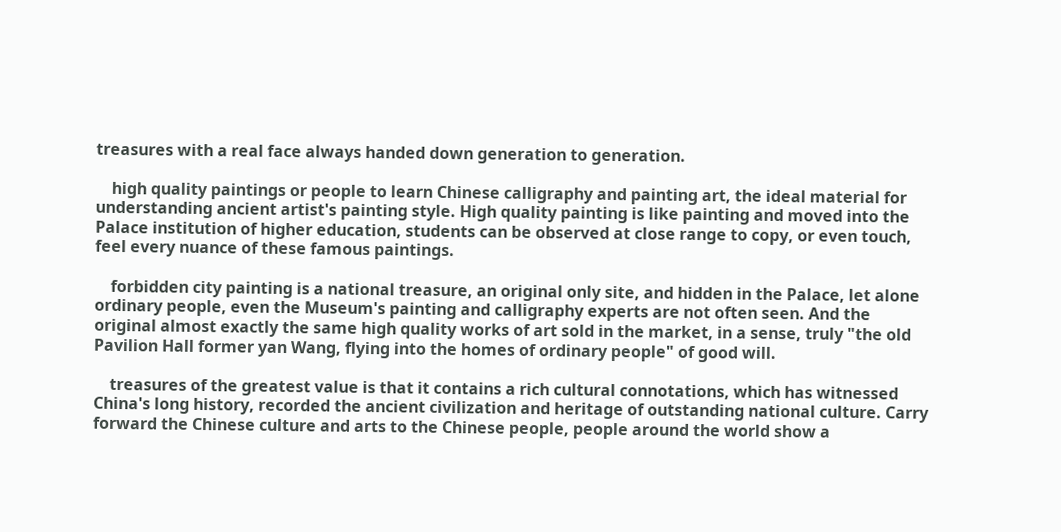treasures with a real face always handed down generation to generation.

    high quality paintings or people to learn Chinese calligraphy and painting art, the ideal material for understanding ancient artist's painting style. High quality painting is like painting and moved into the Palace institution of higher education, students can be observed at close range to copy, or even touch, feel every nuance of these famous paintings.

    forbidden city painting is a national treasure, an original only site, and hidden in the Palace, let alone ordinary people, even the Museum's painting and calligraphy experts are not often seen. And the original almost exactly the same high quality works of art sold in the market, in a sense, truly "the old Pavilion Hall former yan Wang, flying into the homes of ordinary people" of good will.

    treasures of the greatest value is that it contains a rich cultural connotations, which has witnessed China's long history, recorded the ancient civilization and heritage of outstanding national culture. Carry forward the Chinese culture and arts to the Chinese people, people around the world show a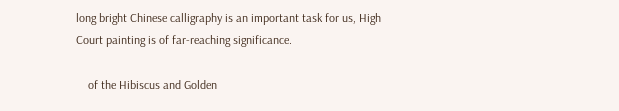long bright Chinese calligraphy is an important task for us, High Court painting is of far-reaching significance.

    of the Hibiscus and Golden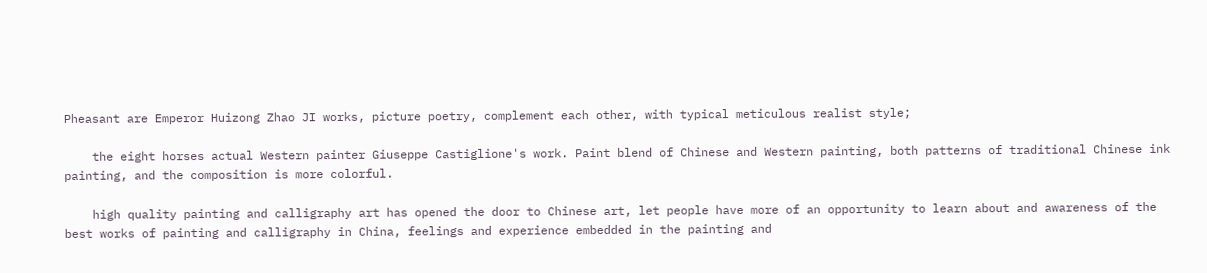Pheasant are Emperor Huizong Zhao JI works, picture poetry, complement each other, with typical meticulous realist style;

    the eight horses actual Western painter Giuseppe Castiglione's work. Paint blend of Chinese and Western painting, both patterns of traditional Chinese ink painting, and the composition is more colorful.

    high quality painting and calligraphy art has opened the door to Chinese art, let people have more of an opportunity to learn about and awareness of the best works of painting and calligraphy in China, feelings and experience embedded in the painting and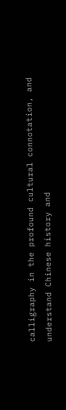calligraphy in the profound cultural connotation, and understand Chinese history and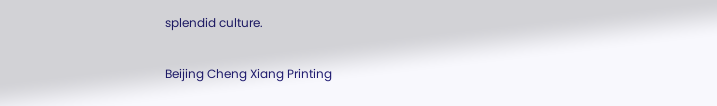splendid culture.

Beijing Cheng Xiang Printing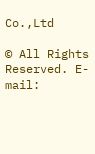Co.,Ltd

© All Rights Reserved. E-mail: